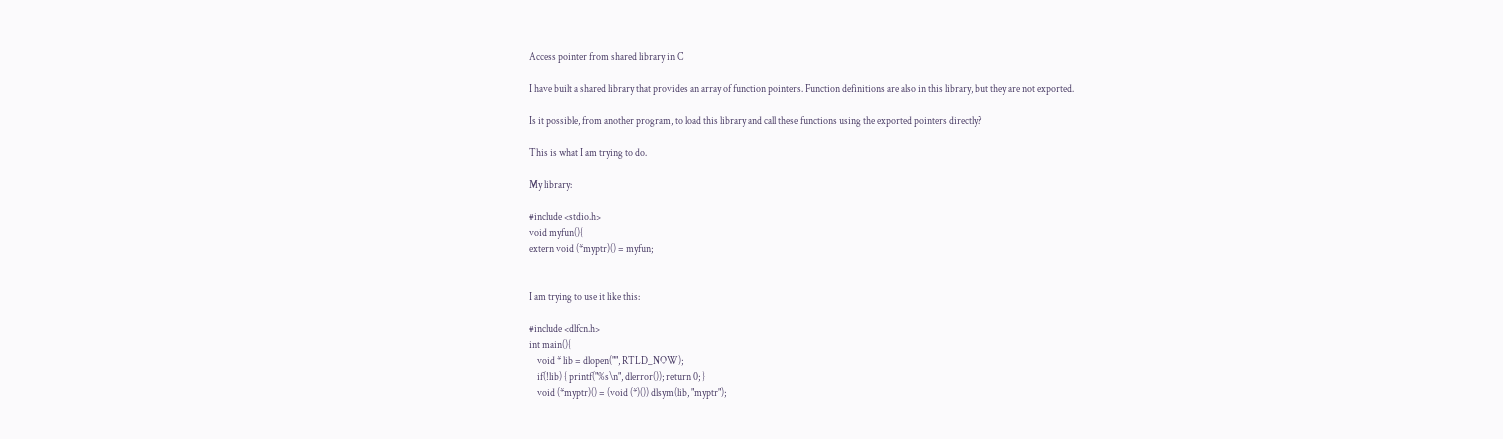Access pointer from shared library in C

I have built a shared library that provides an array of function pointers. Function definitions are also in this library, but they are not exported.

Is it possible, from another program, to load this library and call these functions using the exported pointers directly?

This is what I am trying to do.

My library:

#include <stdio.h>
void myfun(){
extern void (*myptr)() = myfun;


I am trying to use it like this:

#include <dlfcn.h>
int main(){
    void * lib = dlopen("", RTLD_NOW);
    if(!lib) { printf("%s\n", dlerror()); return 0; }
    void (*myptr)() = (void (*)()) dlsym(lib, "myptr");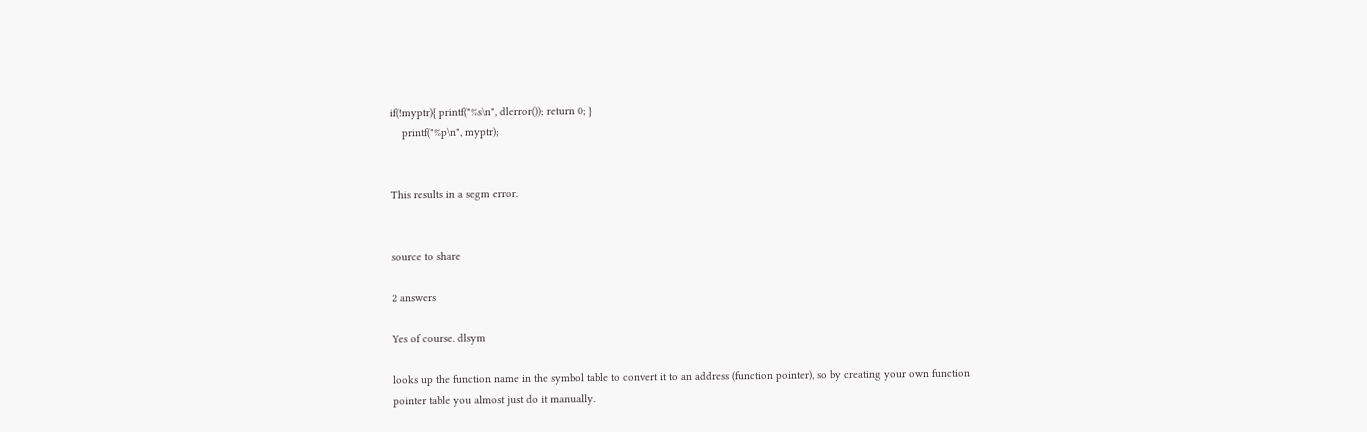if(!myptr){ printf("%s\n", dlerror()); return 0; }
    printf("%p\n", myptr);


This results in a segm error.


source to share

2 answers

Yes of course. dlsym

looks up the function name in the symbol table to convert it to an address (function pointer), so by creating your own function pointer table you almost just do it manually.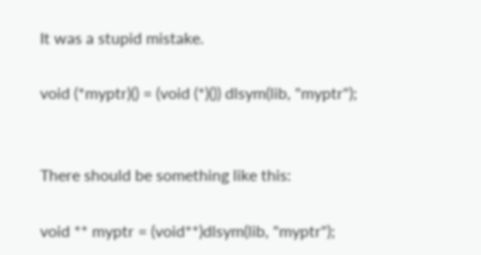It was a stupid mistake.

void (*myptr)() = (void (*)()) dlsym(lib, "myptr");


There should be something like this:

void ** myptr = (void**)dlsym(lib, "myptr");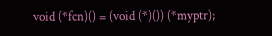void (*fcn)() = (void (*)()) (*myptr);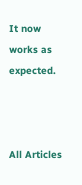It now works as expected.



All Articles